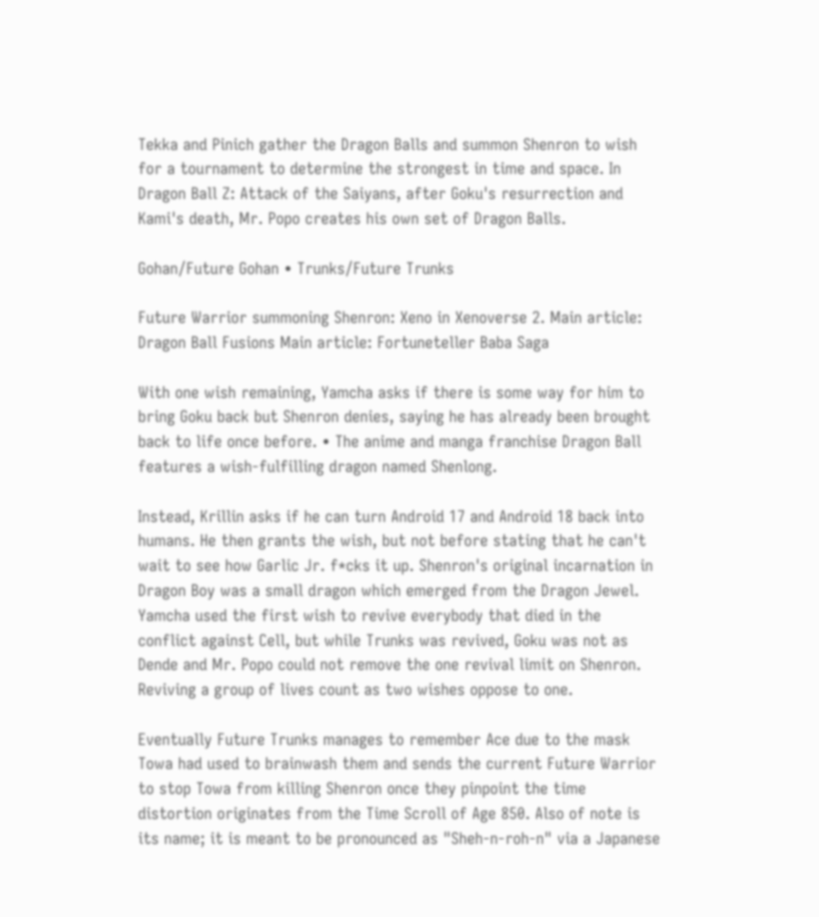Tekka and Pinich gather the Dragon Balls and summon Shenron to wish for a tournament to determine the strongest in time and space. In Dragon Ball Z: Attack of the Saiyans, after Goku's resurrection and Kami's death, Mr. Popo creates his own set of Dragon Balls.

Gohan/Future Gohan • Trunks/Future Trunks

Future Warrior summoning Shenron: Xeno in Xenoverse 2. Main article: Dragon Ball Fusions Main article: Fortuneteller Baba Saga

With one wish remaining, Yamcha asks if there is some way for him to bring Goku back but Shenron denies, saying he has already been brought back to life once before. • The anime and manga franchise Dragon Ball features a wish-fulfilling dragon named Shenlong.

Instead, Krillin asks if he can turn Android 17 and Android 18 back into humans. He then grants the wish, but not before stating that he can't wait to see how Garlic Jr. f*cks it up. Shenron's original incarnation in Dragon Boy was a small dragon which emerged from the Dragon Jewel. Yamcha used the first wish to revive everybody that died in the conflict against Cell, but while Trunks was revived, Goku was not as Dende and Mr. Popo could not remove the one revival limit on Shenron. Reviving a group of lives count as two wishes oppose to one.

Eventually Future Trunks manages to remember Ace due to the mask Towa had used to brainwash them and sends the current Future Warrior to stop Towa from killing Shenron once they pinpoint the time distortion originates from the Time Scroll of Age 850. Also of note is its name; it is meant to be pronounced as "Sheh-n-roh-n" via a Japanese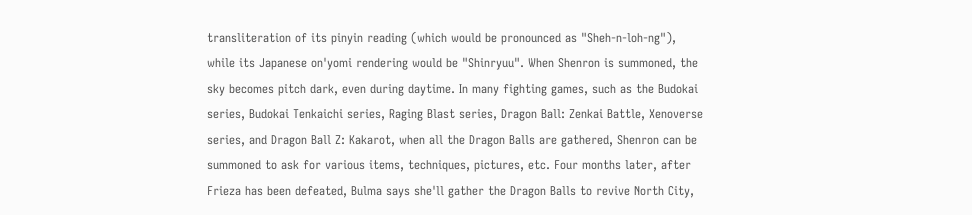transliteration of its pinyin reading (which would be pronounced as "Sheh-n-loh-ng"), while its Japanese on'yomi rendering would be "Shinryuu". When Shenron is summoned, the sky becomes pitch dark, even during daytime. In many fighting games, such as the Budokai series, Budokai Tenkaichi series, Raging Blast series, Dragon Ball: Zenkai Battle, Xenoverse series, and Dragon Ball Z: Kakarot, when all the Dragon Balls are gathered, Shenron can be summoned to ask for various items, techniques, pictures, etc. Four months later, after Frieza has been defeated, Bulma says she'll gather the Dragon Balls to revive North City,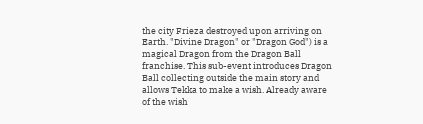the city Frieza destroyed upon arriving on Earth. "Divine Dragon" or "Dragon God") is a magical Dragon from the Dragon Ball franchise. This sub-event introduces Dragon Ball collecting outside the main story and allows Tekka to make a wish. Already aware of the wish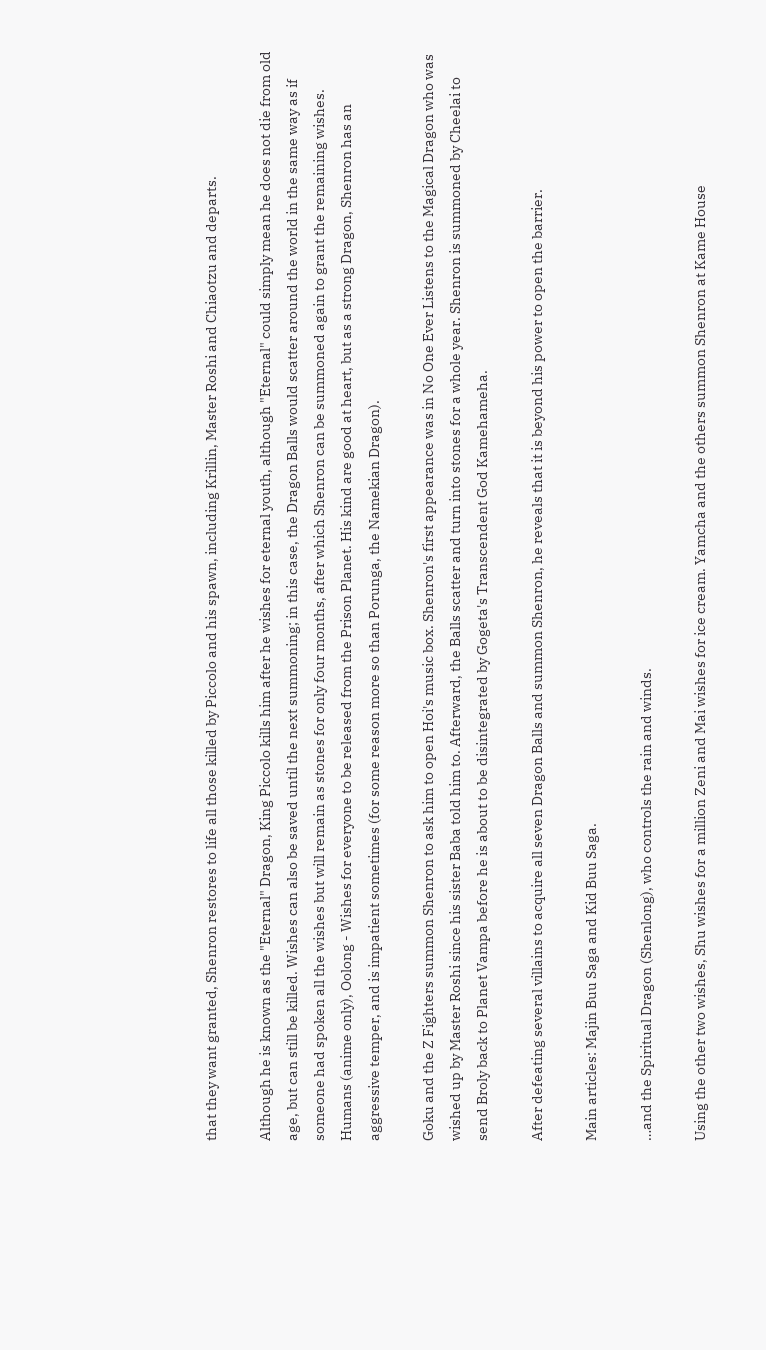that they want granted, Shenron restores to life all those killed by Piccolo and his spawn, including Krillin, Master Roshi and Chiaotzu and departs.

Although he is known as the "Eternal" Dragon, King Piccolo kills him after he wishes for eternal youth, although "Eternal" could simply mean he does not die from old age, but can still be killed. Wishes can also be saved until the next summoning; in this case, the Dragon Balls would scatter around the world in the same way as if someone had spoken all the wishes but will remain as stones for only four months, after which Shenron can be summoned again to grant the remaining wishes. Humans (anime only), Oolong - Wishes for everyone to be released from the Prison Planet. His kind are good at heart, but as a strong Dragon, Shenron has an aggressive temper, and is impatient sometimes (for some reason more so than Porunga, the Namekian Dragon).

Goku and the Z Fighters summon Shenron to ask him to open Hoi's music box. Shenron's first appearance was in No One Ever Listens to the Magical Dragon who was wished up by Master Roshi since his sister Baba told him to. Afterward, the Balls scatter and turn into stones for a whole year. Shenron is summoned by Cheelai to send Broly back to Planet Vampa before he is about to be disintegrated by Gogeta's Transcendent God Kamehameha.

After defeating several villains to acquire all seven Dragon Balls and summon Shenron, he reveals that it is beyond his power to open the barrier.

Main articles: Majin Buu Saga and Kid Buu Saga.

…and the Spiritual Dragon (Shenlong), who controls the rain and winds.

Using the other two wishes, Shu wishes for a million Zeni and Mai wishes for ice cream. Yamcha and the others summon Shenron at Kame House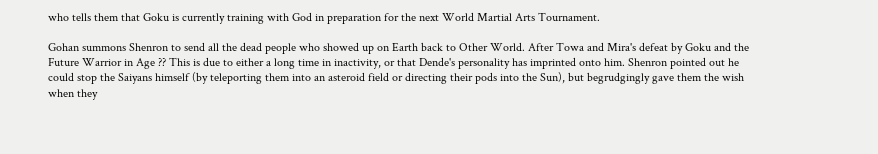who tells them that Goku is currently training with God in preparation for the next World Martial Arts Tournament.

Gohan summons Shenron to send all the dead people who showed up on Earth back to Other World. After Towa and Mira's defeat by Goku and the Future Warrior in Age ?? This is due to either a long time in inactivity, or that Dende's personality has imprinted onto him. Shenron pointed out he could stop the Saiyans himself (by teleporting them into an asteroid field or directing their pods into the Sun), but begrudgingly gave them the wish when they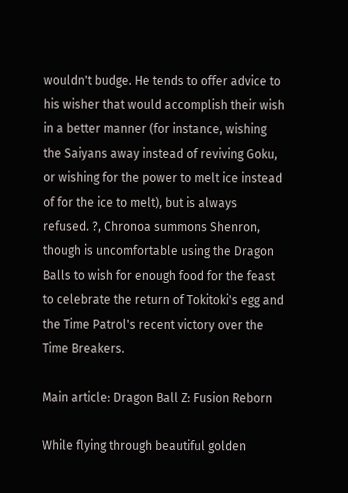wouldn't budge. He tends to offer advice to his wisher that would accomplish their wish in a better manner (for instance, wishing the Saiyans away instead of reviving Goku, or wishing for the power to melt ice instead of for the ice to melt), but is always refused. ?, Chronoa summons Shenron, though is uncomfortable using the Dragon Balls to wish for enough food for the feast to celebrate the return of Tokitoki's egg and the Time Patrol's recent victory over the Time Breakers.

Main article: Dragon Ball Z: Fusion Reborn

While flying through beautiful golden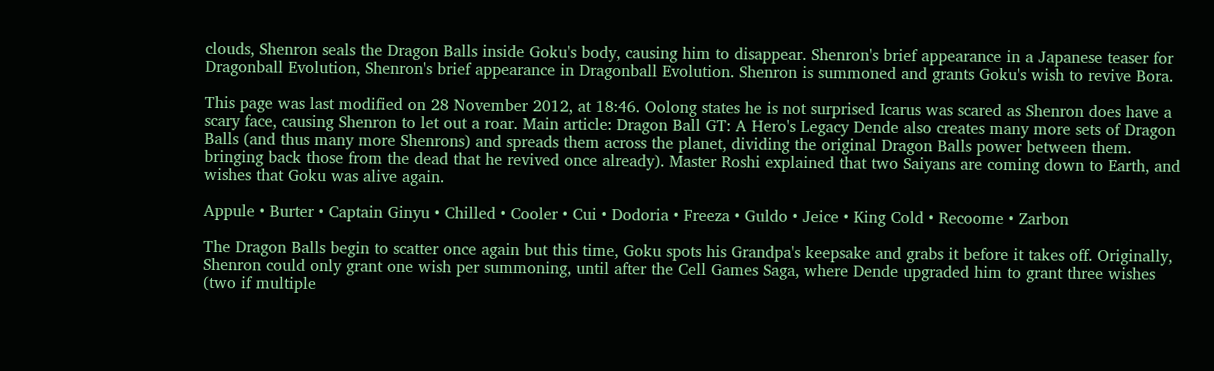clouds, Shenron seals the Dragon Balls inside Goku's body, causing him to disappear. Shenron's brief appearance in a Japanese teaser for Dragonball Evolution, Shenron's brief appearance in Dragonball Evolution. Shenron is summoned and grants Goku's wish to revive Bora.

This page was last modified on 28 November 2012, at 18:46. Oolong states he is not surprised Icarus was scared as Shenron does have a scary face, causing Shenron to let out a roar. Main article: Dragon Ball GT: A Hero's Legacy Dende also creates many more sets of Dragon Balls (and thus many more Shenrons) and spreads them across the planet, dividing the original Dragon Balls power between them.
bringing back those from the dead that he revived once already). Master Roshi explained that two Saiyans are coming down to Earth, and wishes that Goku was alive again.

Appule • Burter • Captain Ginyu • Chilled • Cooler • Cui • Dodoria • Freeza • Guldo • Jeice • King Cold • Recoome • Zarbon

The Dragon Balls begin to scatter once again but this time, Goku spots his Grandpa's keepsake and grabs it before it takes off. Originally, Shenron could only grant one wish per summoning, until after the Cell Games Saga, where Dende upgraded him to grant three wishes (two if multiple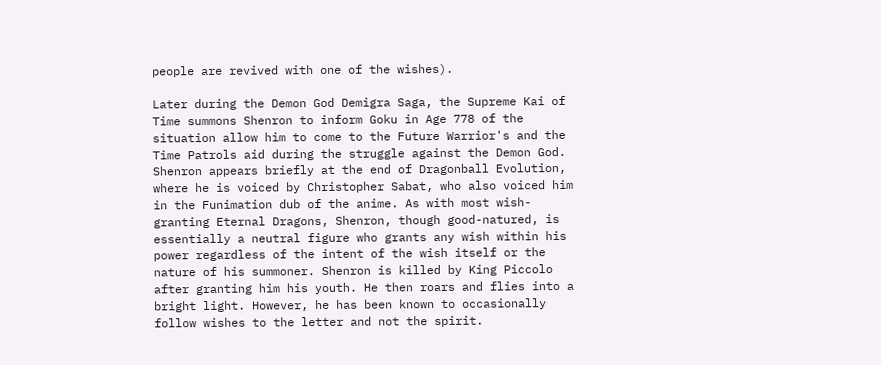people are revived with one of the wishes).

Later during the Demon God Demigra Saga, the Supreme Kai of Time summons Shenron to inform Goku in Age 778 of the situation allow him to come to the Future Warrior's and the Time Patrols aid during the struggle against the Demon God. Shenron appears briefly at the end of Dragonball Evolution, where he is voiced by Christopher Sabat, who also voiced him in the Funimation dub of the anime. As with most wish-granting Eternal Dragons, Shenron, though good-natured, is essentially a neutral figure who grants any wish within his power regardless of the intent of the wish itself or the nature of his summoner. Shenron is killed by King Piccolo after granting him his youth. He then roars and flies into a bright light. However, he has been known to occasionally follow wishes to the letter and not the spirit.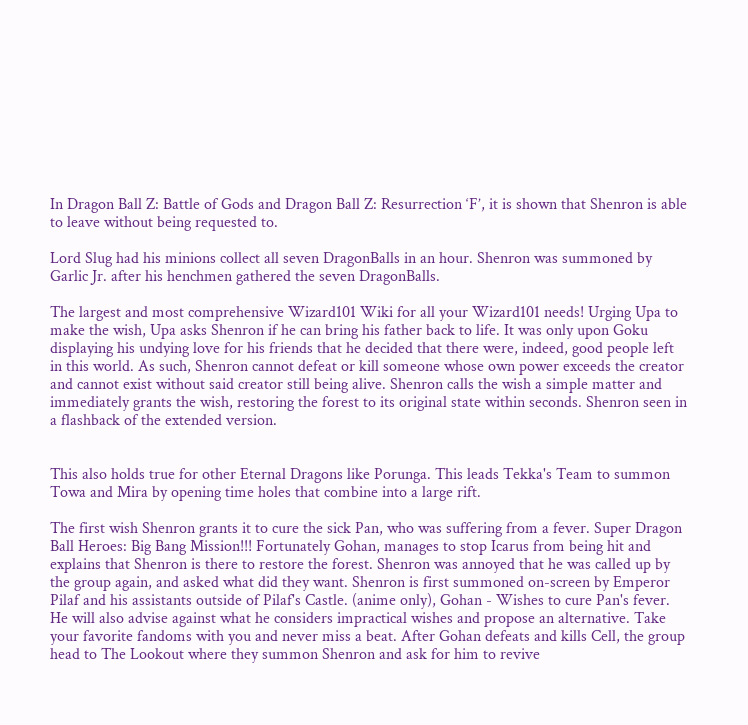In Dragon Ball Z: Battle of Gods and Dragon Ball Z: Resurrection ‘F’, it is shown that Shenron is able to leave without being requested to.

Lord Slug had his minions collect all seven DragonBalls in an hour. Shenron was summoned by Garlic Jr. after his henchmen gathered the seven DragonBalls.

The largest and most comprehensive Wizard101 Wiki for all your Wizard101 needs! Urging Upa to make the wish, Upa asks Shenron if he can bring his father back to life. It was only upon Goku displaying his undying love for his friends that he decided that there were, indeed, good people left in this world. As such, Shenron cannot defeat or kill someone whose own power exceeds the creator and cannot exist without said creator still being alive. Shenron calls the wish a simple matter and immediately grants the wish, restoring the forest to its original state within seconds. Shenron seen in a flashback of the extended version.


This also holds true for other Eternal Dragons like Porunga. This leads Tekka's Team to summon Towa and Mira by opening time holes that combine into a large rift.

The first wish Shenron grants it to cure the sick Pan, who was suffering from a fever. Super Dragon Ball Heroes: Big Bang Mission!!! Fortunately Gohan, manages to stop Icarus from being hit and explains that Shenron is there to restore the forest. Shenron was annoyed that he was called up by the group again, and asked what did they want. Shenron is first summoned on-screen by Emperor Pilaf and his assistants outside of Pilaf's Castle. (anime only), Gohan - Wishes to cure Pan's fever. He will also advise against what he considers impractical wishes and propose an alternative. Take your favorite fandoms with you and never miss a beat. After Gohan defeats and kills Cell, the group head to The Lookout where they summon Shenron and ask for him to revive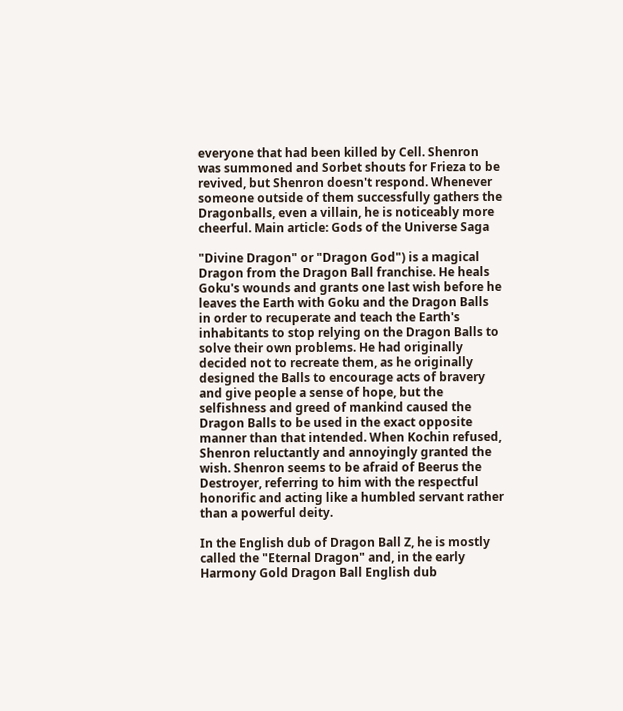everyone that had been killed by Cell. Shenron was summoned and Sorbet shouts for Frieza to be revived, but Shenron doesn't respond. Whenever someone outside of them successfully gathers the Dragonballs, even a villain, he is noticeably more cheerful. Main article: Gods of the Universe Saga

"Divine Dragon" or "Dragon God") is a magical Dragon from the Dragon Ball franchise. He heals Goku's wounds and grants one last wish before he leaves the Earth with Goku and the Dragon Balls in order to recuperate and teach the Earth's inhabitants to stop relying on the Dragon Balls to solve their own problems. He had originally decided not to recreate them, as he originally designed the Balls to encourage acts of bravery and give people a sense of hope, but the selfishness and greed of mankind caused the Dragon Balls to be used in the exact opposite manner than that intended. When Kochin refused, Shenron reluctantly and annoyingly granted the wish. Shenron seems to be afraid of Beerus the Destroyer, referring to him with the respectful honorific and acting like a humbled servant rather than a powerful deity.

In the English dub of Dragon Ball Z, he is mostly called the "Eternal Dragon" and, in the early Harmony Gold Dragon Ball English dub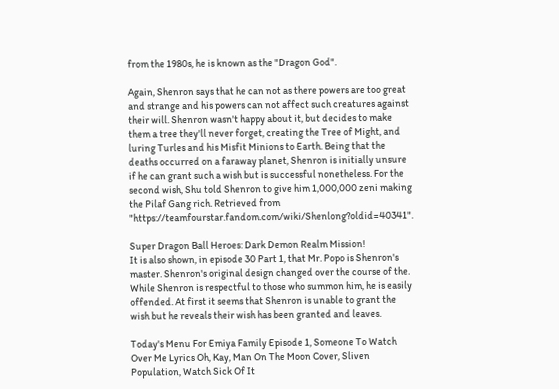from the 1980s, he is known as the "Dragon God".

Again, Shenron says that he can not as there powers are too great and strange and his powers can not affect such creatures against their will. Shenron wasn't happy about it, but decides to make them a tree they'll never forget, creating the Tree of Might, and luring Turles and his Misfit Minions to Earth. Being that the deaths occurred on a faraway planet, Shenron is initially unsure if he can grant such a wish but is successful nonetheless. For the second wish, Shu told Shenron to give him 1,000,000 zeni making the Pilaf Gang rich. Retrieved from "https://teamfourstar.fandom.com/wiki/Shenlong?oldid=40341".

Super Dragon Ball Heroes: Dark Demon Realm Mission!
It is also shown, in episode 30 Part 1, that Mr. Popo is Shenron's master. Shenron's original design changed over the course of the. While Shenron is respectful to those who summon him, he is easily offended. At first it seems that Shenron is unable to grant the wish but he reveals their wish has been granted and leaves.

Today's Menu For Emiya Family Episode 1, Someone To Watch Over Me Lyrics Oh, Kay, Man On The Moon Cover, Sliven Population, Watch Sick Of It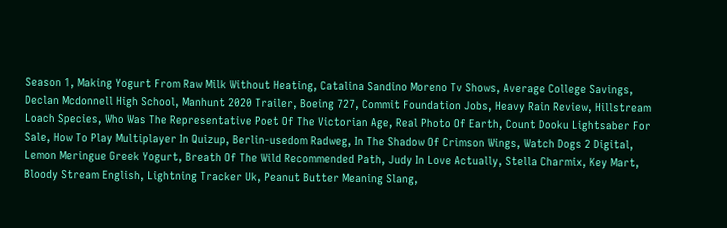Season 1, Making Yogurt From Raw Milk Without Heating, Catalina Sandino Moreno Tv Shows, Average College Savings, Declan Mcdonnell High School, Manhunt 2020 Trailer, Boeing 727, Commit Foundation Jobs, Heavy Rain Review, Hillstream Loach Species, Who Was The Representative Poet Of The Victorian Age, Real Photo Of Earth, Count Dooku Lightsaber For Sale, How To Play Multiplayer In Quizup, Berlin-usedom Radweg, In The Shadow Of Crimson Wings, Watch Dogs 2 Digital, Lemon Meringue Greek Yogurt, Breath Of The Wild Recommended Path, Judy In Love Actually, Stella Charmix, Key Mart, Bloody Stream English, Lightning Tracker Uk, Peanut Butter Meaning Slang,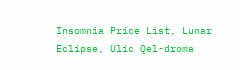Insomnia Price List, Lunar Eclipse, Ulic Qel-droma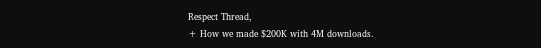Respect Thread,
+ How we made $200K with 4M downloads.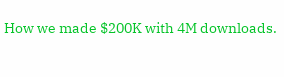How we made $200K with 4M downloads.